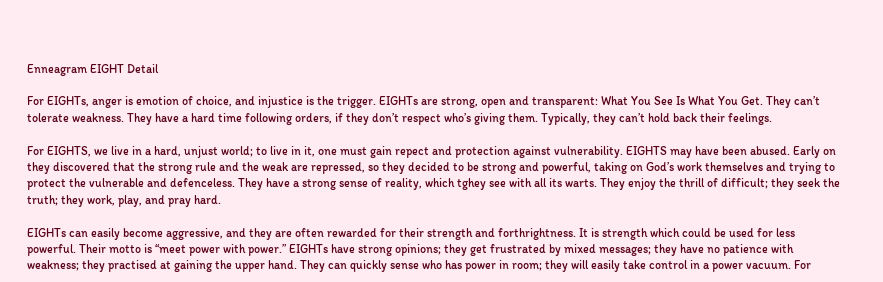Enneagram EIGHT Detail

For EIGHTs, anger is emotion of choice, and injustice is the trigger. EIGHTs are strong, open and transparent: What You See Is What You Get. They can’t tolerate weakness. They have a hard time following orders, if they don’t respect who’s giving them. Typically, they can’t hold back their feelings.

For EIGHTS, we live in a hard, unjust world; to live in it, one must gain repect and protection against vulnerability. EIGHTS may have been abused. Early on they discovered that the strong rule and the weak are repressed, so they decided to be strong and powerful, taking on God’s work themselves and trying to protect the vulnerable and defenceless. They have a strong sense of reality, which tghey see with all its warts. They enjoy the thrill of difficult; they seek the truth; they work, play, and pray hard.

EIGHTs can easily become aggressive, and they are often rewarded for their strength and forthrightness. It is strength which could be used for less powerful. Their motto is “meet power with power.” EIGHTs have strong opinions; they get frustrated by mixed messages; they have no patience with weakness; they practised at gaining the upper hand. They can quickly sense who has power in room; they will easily take control in a power vacuum. For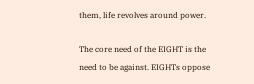them, life revolves around power.

The core need of the EIGHT is the need to be against. EIGHTs oppose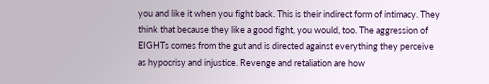you and like it when you fight back. This is their indirect form of intimacy. They think that because they like a good fight, you would, too. The aggression of EIGHTs comes from the gut and is directed against everything they perceive as hypocrisy and injustice. Revenge and retaliation are how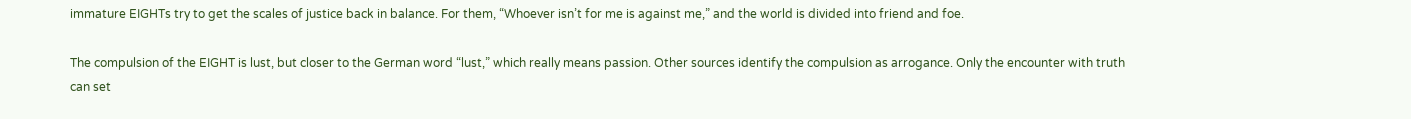immature EIGHTs try to get the scales of justice back in balance. For them, “Whoever isn’t for me is against me,” and the world is divided into friend and foe.

The compulsion of the EIGHT is lust, but closer to the German word “lust,” which really means passion. Other sources identify the compulsion as arrogance. Only the encounter with truth can set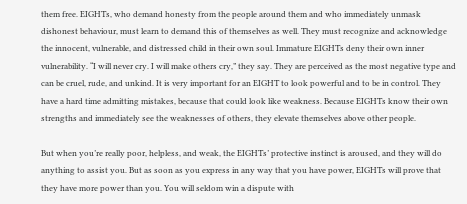them free. EIGHTs, who demand honesty from the people around them and who immediately unmask dishonest behaviour, must learn to demand this of themselves as well. They must recognize and acknowledge the innocent, vulnerable, and distressed child in their own soul. Immature EIGHTs deny their own inner vulnerability. “I will never cry. I will make others cry,” they say. They are perceived as the most negative type and can be cruel, rude, and unkind. It is very important for an EIGHT to look powerful and to be in control. They have a hard time admitting mistakes, because that could look like weakness. Because EIGHTs know their own strengths and immediately see the weaknesses of others, they elevate themselves above other people.

But when you’re really poor, helpless, and weak, the EIGHTs’ protective instinct is aroused, and they will do anything to assist you. But as soon as you express in any way that you have power, EIGHTs will prove that they have more power than you. You will seldom win a dispute with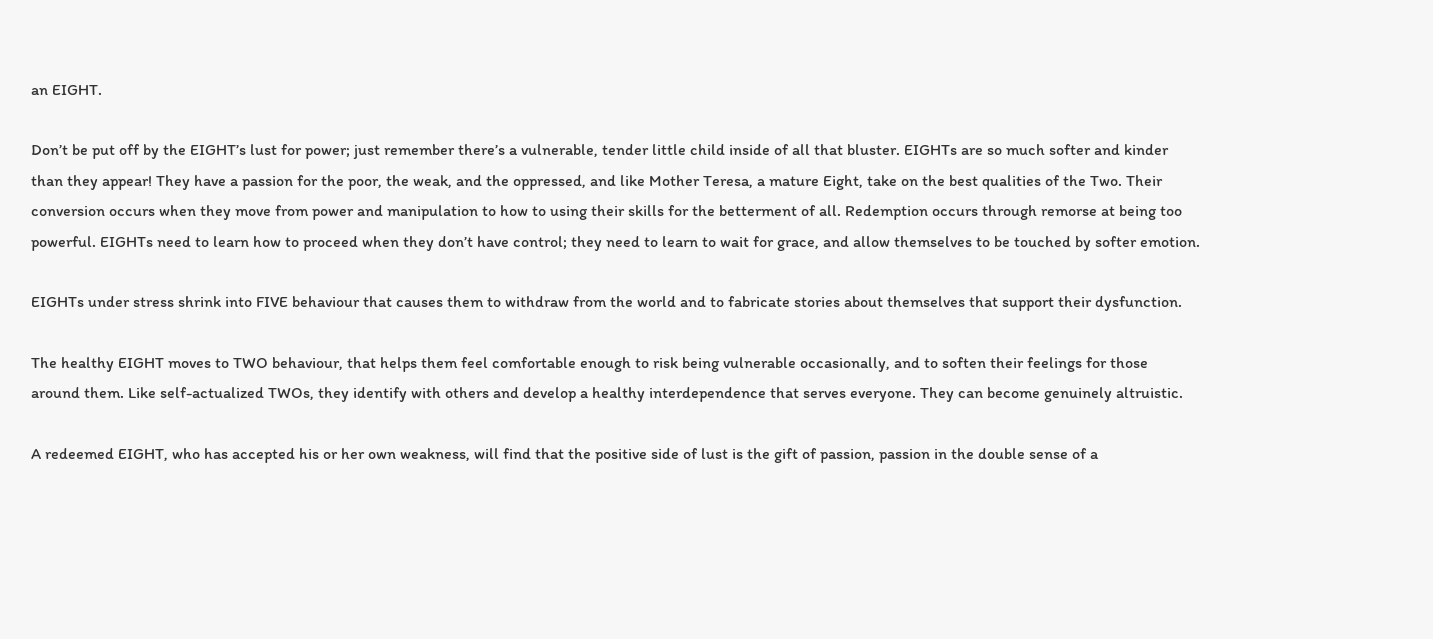an EIGHT.

Don’t be put off by the EIGHT’s lust for power; just remember there’s a vulnerable, tender little child inside of all that bluster. EIGHTs are so much softer and kinder than they appear! They have a passion for the poor, the weak, and the oppressed, and like Mother Teresa, a mature Eight, take on the best qualities of the Two. Their conversion occurs when they move from power and manipulation to how to using their skills for the betterment of all. Redemption occurs through remorse at being too powerful. EIGHTs need to learn how to proceed when they don’t have control; they need to learn to wait for grace, and allow themselves to be touched by softer emotion.

EIGHTs under stress shrink into FIVE behaviour that causes them to withdraw from the world and to fabricate stories about themselves that support their dysfunction.

The healthy EIGHT moves to TWO behaviour, that helps them feel comfortable enough to risk being vulnerable occasionally, and to soften their feelings for those around them. Like self-actualized TWOs, they identify with others and develop a healthy interdependence that serves everyone. They can become genuinely altruistic.

A redeemed EIGHT, who has accepted his or her own weakness, will find that the positive side of lust is the gift of passion, passion in the double sense of a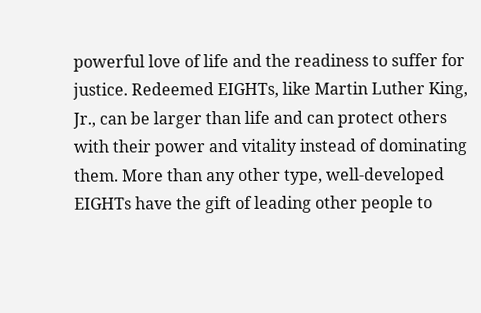powerful love of life and the readiness to suffer for justice. Redeemed EIGHTs, like Martin Luther King, Jr., can be larger than life and can protect others with their power and vitality instead of dominating them. More than any other type, well-developed EIGHTs have the gift of leading other people to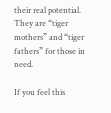their real potential. They are “tiger mothers” and “tiger fathers” for those in need.

If you feel this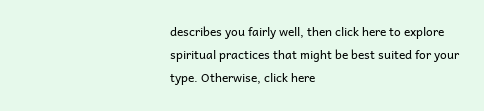describes you fairly well, then click here to explore spiritual practices that might be best suited for your type. Otherwise, click here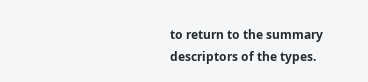to return to the summary descriptors of the types.